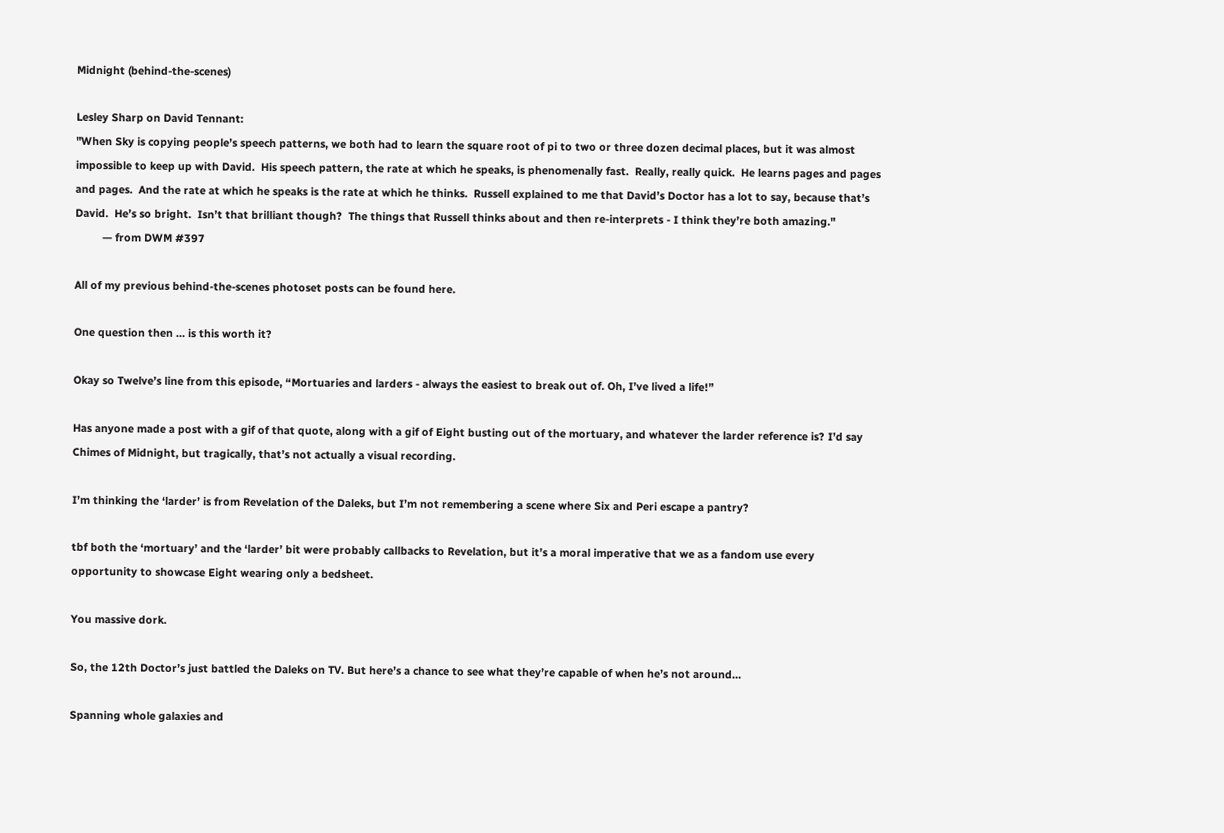Midnight (behind-the-scenes)

Lesley Sharp on David Tennant:
"When Sky is copying people’s speech patterns, we both had to learn the square root of pi to two or three dozen decimal places, but it was almost impossible to keep up with David.  His speech pattern, the rate at which he speaks, is phenomenally fast.  Really, really quick.  He learns pages and pages and pages.  And the rate at which he speaks is the rate at which he thinks.  Russell explained to me that David’s Doctor has a lot to say, because that’s David.  He’s so bright.  Isn’t that brilliant though?  The things that Russell thinks about and then re-interprets - I think they’re both amazing."
         — from DWM #397

All of my previous behind-the-scenes photoset posts can be found here.

One question then … is this worth it?

Okay so Twelve’s line from this episode, “Mortuaries and larders - always the easiest to break out of. Oh, I’ve lived a life!”

Has anyone made a post with a gif of that quote, along with a gif of Eight busting out of the mortuary, and whatever the larder reference is? I’d say Chimes of Midnight, but tragically, that’s not actually a visual recording.

I’m thinking the ‘larder’ is from Revelation of the Daleks, but I’m not remembering a scene where Six and Peri escape a pantry?

tbf both the ‘mortuary’ and the ‘larder’ bit were probably callbacks to Revelation, but it’s a moral imperative that we as a fandom use every opportunity to showcase Eight wearing only a bedsheet.

You massive dork.

So, the 12th Doctor’s just battled the Daleks on TV. But here’s a chance to see what they’re capable of when he’s not around…

Spanning whole galaxies and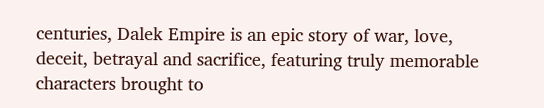centuries, Dalek Empire is an epic story of war, love, deceit, betrayal and sacrifice, featuring truly memorable characters brought to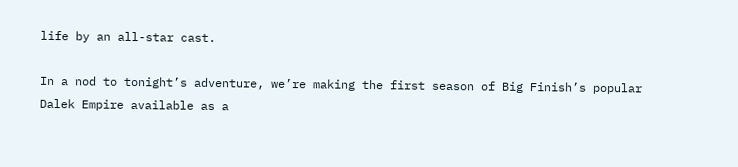life by an all-star cast.

In a nod to tonight’s adventure, we’re making the first season of Big Finish’s popular Dalek Empire available as a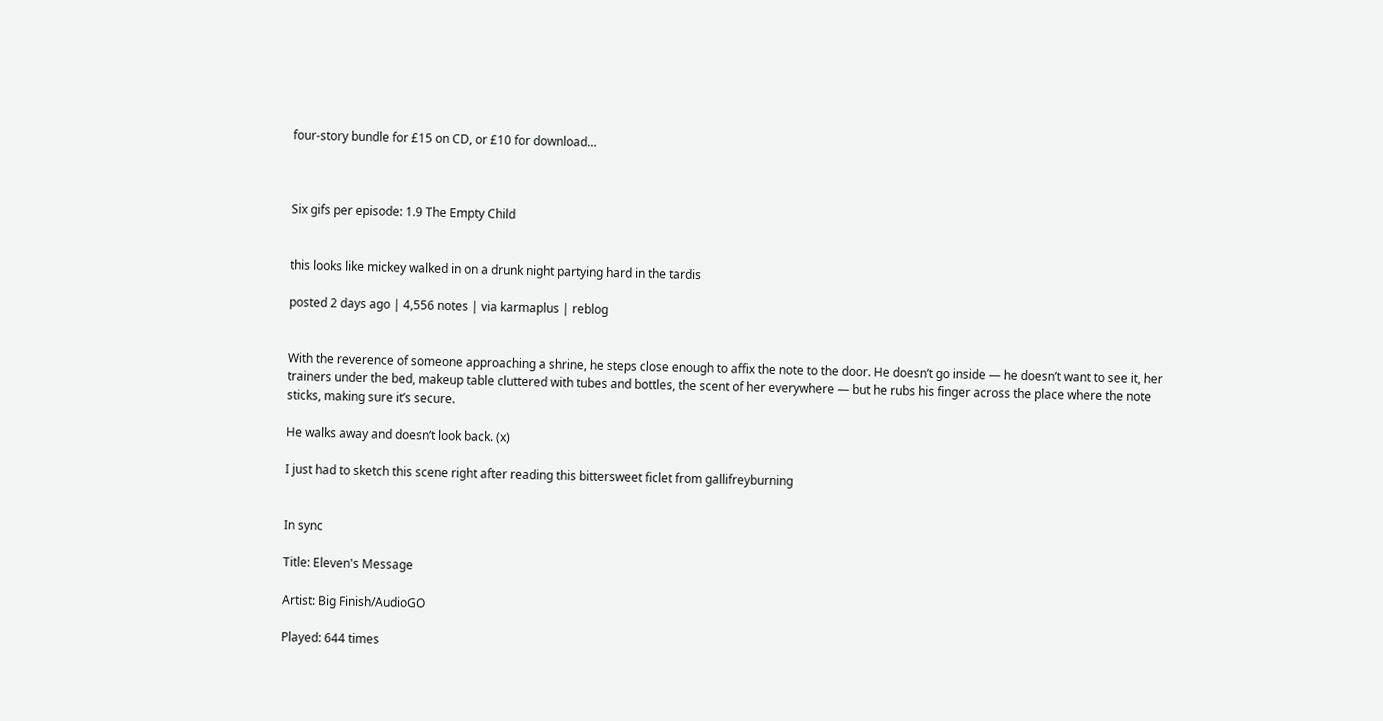four-story bundle for £15 on CD, or £10 for download…



Six gifs per episode: 1.9 The Empty Child


this looks like mickey walked in on a drunk night partying hard in the tardis

posted 2 days ago | 4,556 notes | via karmaplus | reblog


With the reverence of someone approaching a shrine, he steps close enough to affix the note to the door. He doesn’t go inside — he doesn’t want to see it, her trainers under the bed, makeup table cluttered with tubes and bottles, the scent of her everywhere — but he rubs his finger across the place where the note sticks, making sure it’s secure.

He walks away and doesn’t look back. (x)

I just had to sketch this scene right after reading this bittersweet ficlet from gallifreyburning


In sync

Title: Eleven's Message

Artist: Big Finish/AudioGO

Played: 644 times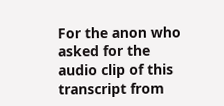For the anon who asked for the audio clip of this transcript from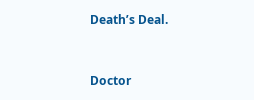Death’s Deal.


Doctor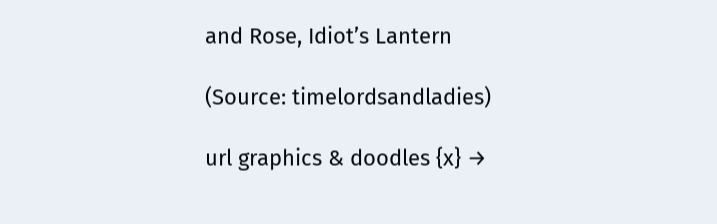and Rose, Idiot’s Lantern

(Source: timelordsandladies)

url graphics & doodles {x} →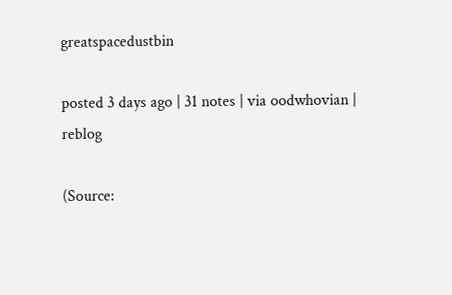greatspacedustbin

posted 3 days ago | 31 notes | via oodwhovian | reblog

(Source: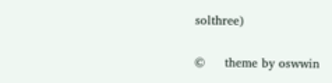solthree)

©     theme by oswwin